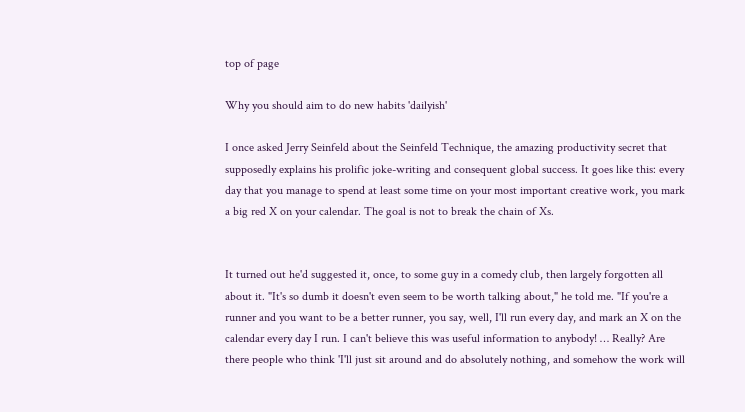top of page

Why you should aim to do new habits 'dailyish'

I once asked Jerry Seinfeld about the Seinfeld Technique, the amazing productivity secret that supposedly explains his prolific joke-writing and consequent global success. It goes like this: every day that you manage to spend at least some time on your most important creative work, you mark a big red X on your calendar. The goal is not to break the chain of Xs.


It turned out he'd suggested it, once, to some guy in a comedy club, then largely forgotten all about it. "It's so dumb it doesn't even seem to be worth talking about," he told me. "If you're a runner and you want to be a better runner, you say, well, I'll run every day, and mark an X on the calendar every day I run. I can't believe this was useful information to anybody! … Really? Are there people who think 'I'll just sit around and do absolutely nothing, and somehow the work will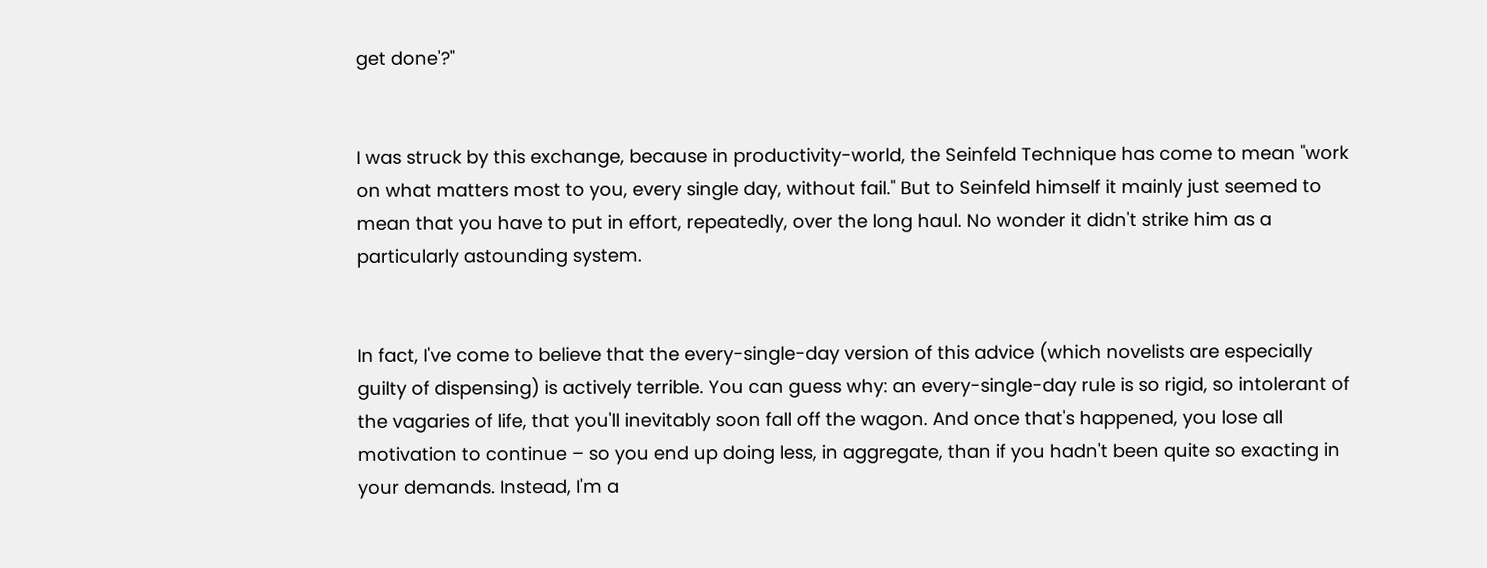get done'?"


I was struck by this exchange, because in productivity-world, the Seinfeld Technique has come to mean "work on what matters most to you, every single day, without fail." But to Seinfeld himself it mainly just seemed to mean that you have to put in effort, repeatedly, over the long haul. No wonder it didn't strike him as a particularly astounding system.


In fact, I've come to believe that the every-single-day version of this advice (which novelists are especially guilty of dispensing) is actively terrible. You can guess why: an every-single-day rule is so rigid, so intolerant of the vagaries of life, that you'll inevitably soon fall off the wagon. And once that's happened, you lose all motivation to continue – so you end up doing less, in aggregate, than if you hadn't been quite so exacting in your demands. Instead, I'm a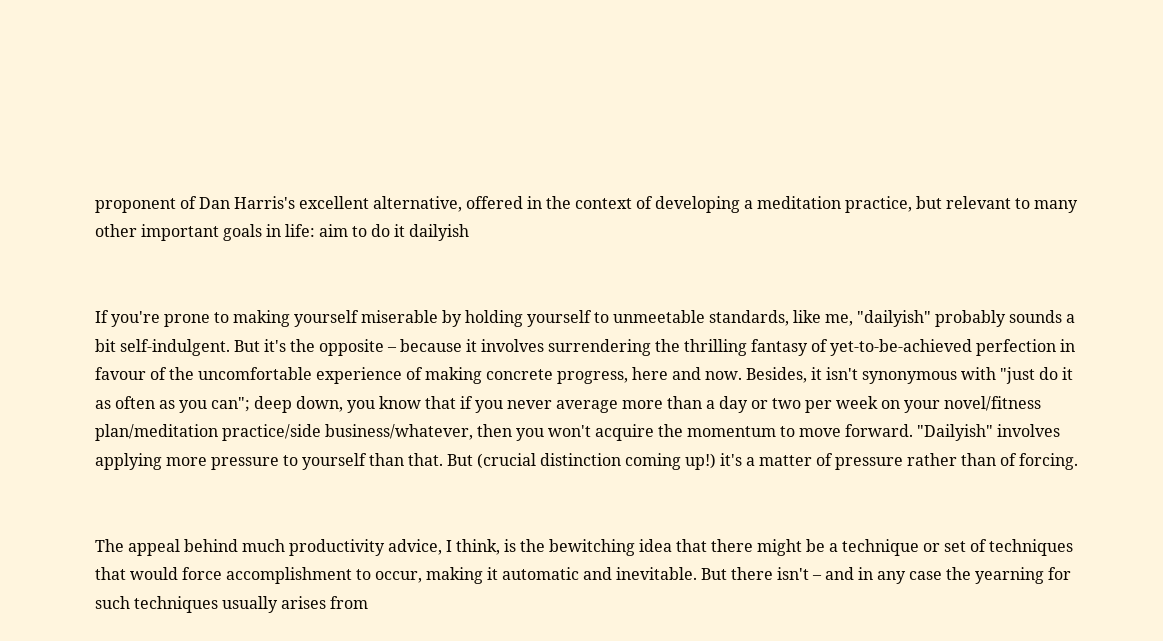proponent of Dan Harris's excellent alternative, offered in the context of developing a meditation practice, but relevant to many other important goals in life: aim to do it dailyish


If you're prone to making yourself miserable by holding yourself to unmeetable standards, like me, "dailyish" probably sounds a bit self-indulgent. But it's the opposite – because it involves surrendering the thrilling fantasy of yet-to-be-achieved perfection in favour of the uncomfortable experience of making concrete progress, here and now. Besides, it isn't synonymous with "just do it as often as you can"; deep down, you know that if you never average more than a day or two per week on your novel/fitness plan/meditation practice/side business/whatever, then you won't acquire the momentum to move forward. "Dailyish" involves applying more pressure to yourself than that. But (crucial distinction coming up!) it's a matter of pressure rather than of forcing.


The appeal behind much productivity advice, I think, is the bewitching idea that there might be a technique or set of techniques that would force accomplishment to occur, making it automatic and inevitable. But there isn't – and in any case the yearning for such techniques usually arises from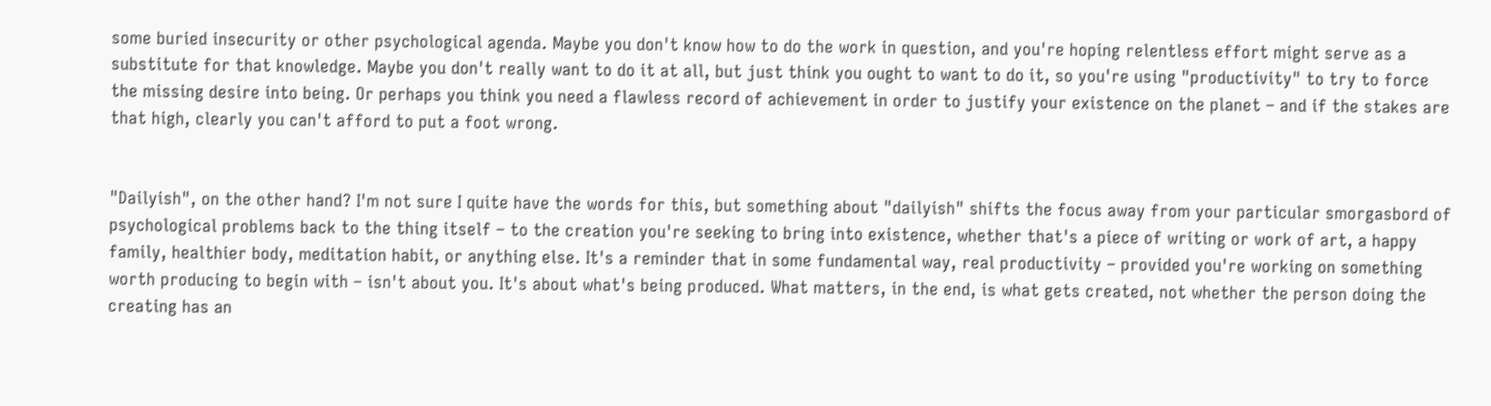some buried insecurity or other psychological agenda. Maybe you don't know how to do the work in question, and you're hoping relentless effort might serve as a substitute for that knowledge. Maybe you don't really want to do it at all, but just think you ought to want to do it, so you're using "productivity" to try to force the missing desire into being. Or perhaps you think you need a flawless record of achievement in order to justify your existence on the planet – and if the stakes are that high, clearly you can't afford to put a foot wrong.


"Dailyish", on the other hand? I'm not sure I quite have the words for this, but something about "dailyish" shifts the focus away from your particular smorgasbord of psychological problems back to the thing itself – to the creation you're seeking to bring into existence, whether that's a piece of writing or work of art, a happy family, healthier body, meditation habit, or anything else. It's a reminder that in some fundamental way, real productivity – provided you're working on something worth producing to begin with – isn't about you. It's about what's being produced. What matters, in the end, is what gets created, not whether the person doing the creating has an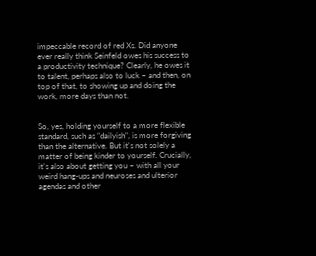impeccable record of red Xs. Did anyone ever really think Seinfeld owes his success to a productivity technique? Clearly, he owes it to talent, perhaps also to luck – and then, on top of that, to showing up and doing the work, more days than not.


So, yes, holding yourself to a more flexible standard, such as "dailyish", is more forgiving than the alternative. But it's not solely a matter of being kinder to yourself. Crucially, it's also about getting you – with all your weird hang-ups and neuroses and ulterior agendas and other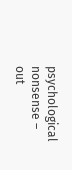psychological nonsense – out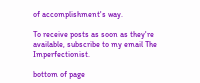of accomplishment's way.

To receive posts as soon as they're available, subscribe to my email The Imperfectionist.

bottom of page